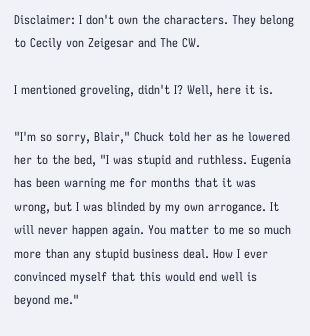Disclaimer: I don't own the characters. They belong to Cecily von Zeigesar and The CW.

I mentioned groveling, didn't I? Well, here it is.

"I'm so sorry, Blair," Chuck told her as he lowered her to the bed, "I was stupid and ruthless. Eugenia has been warning me for months that it was wrong, but I was blinded by my own arrogance. It will never happen again. You matter to me so much more than any stupid business deal. How I ever convinced myself that this would end well is beyond me."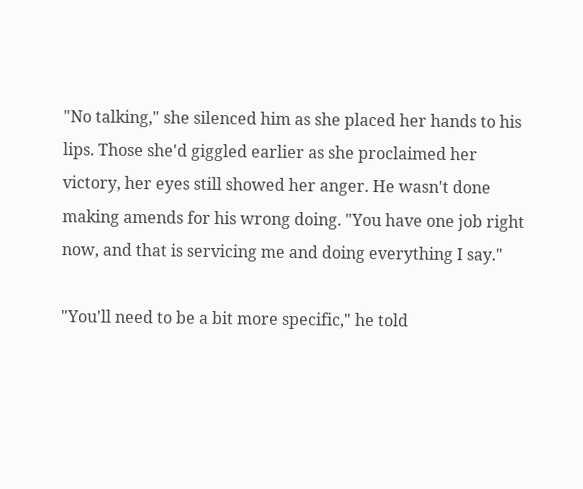"No talking," she silenced him as she placed her hands to his lips. Those she'd giggled earlier as she proclaimed her victory, her eyes still showed her anger. He wasn't done making amends for his wrong doing. "You have one job right now, and that is servicing me and doing everything I say."

"You'll need to be a bit more specific," he told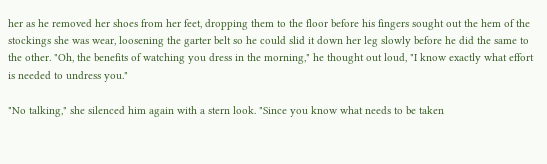her as he removed her shoes from her feet, dropping them to the floor before his fingers sought out the hem of the stockings she was wear, loosening the garter belt so he could slid it down her leg slowly before he did the same to the other. "Oh, the benefits of watching you dress in the morning," he thought out loud, "I know exactly what effort is needed to undress you."

"No talking," she silenced him again with a stern look. "Since you know what needs to be taken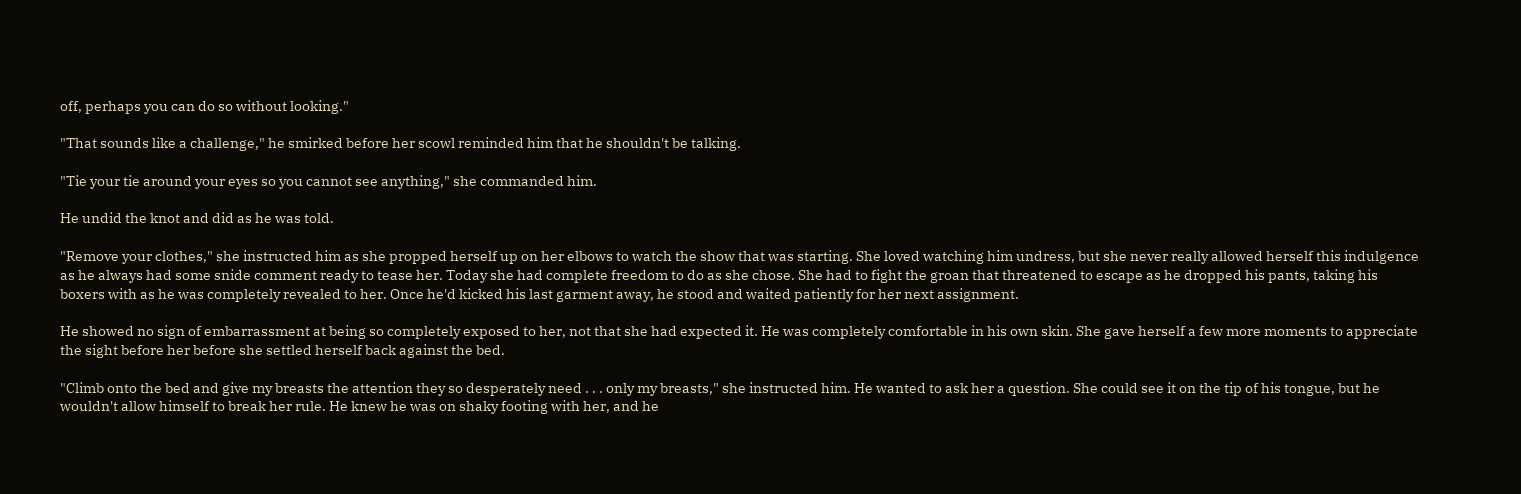off, perhaps you can do so without looking."

"That sounds like a challenge," he smirked before her scowl reminded him that he shouldn't be talking.

"Tie your tie around your eyes so you cannot see anything," she commanded him.

He undid the knot and did as he was told.

"Remove your clothes," she instructed him as she propped herself up on her elbows to watch the show that was starting. She loved watching him undress, but she never really allowed herself this indulgence as he always had some snide comment ready to tease her. Today she had complete freedom to do as she chose. She had to fight the groan that threatened to escape as he dropped his pants, taking his boxers with as he was completely revealed to her. Once he'd kicked his last garment away, he stood and waited patiently for her next assignment.

He showed no sign of embarrassment at being so completely exposed to her, not that she had expected it. He was completely comfortable in his own skin. She gave herself a few more moments to appreciate the sight before her before she settled herself back against the bed.

"Climb onto the bed and give my breasts the attention they so desperately need . . . only my breasts," she instructed him. He wanted to ask her a question. She could see it on the tip of his tongue, but he wouldn't allow himself to break her rule. He knew he was on shaky footing with her, and he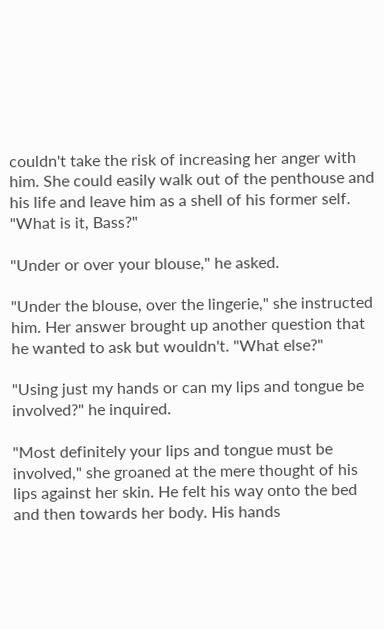couldn't take the risk of increasing her anger with him. She could easily walk out of the penthouse and his life and leave him as a shell of his former self. "What is it, Bass?"

"Under or over your blouse," he asked.

"Under the blouse, over the lingerie," she instructed him. Her answer brought up another question that he wanted to ask but wouldn't. "What else?"

"Using just my hands or can my lips and tongue be involved?" he inquired.

"Most definitely your lips and tongue must be involved," she groaned at the mere thought of his lips against her skin. He felt his way onto the bed and then towards her body. His hands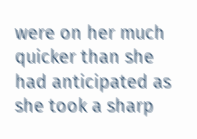were on her much quicker than she had anticipated as she took a sharp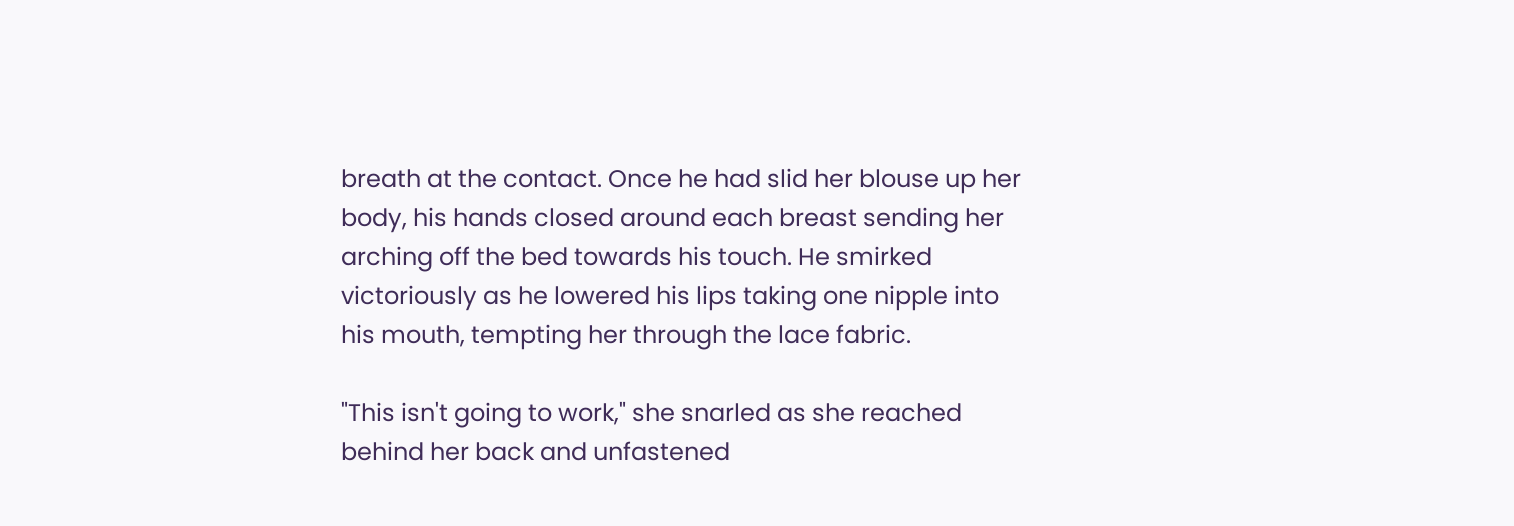breath at the contact. Once he had slid her blouse up her body, his hands closed around each breast sending her arching off the bed towards his touch. He smirked victoriously as he lowered his lips taking one nipple into his mouth, tempting her through the lace fabric.

"This isn't going to work," she snarled as she reached behind her back and unfastened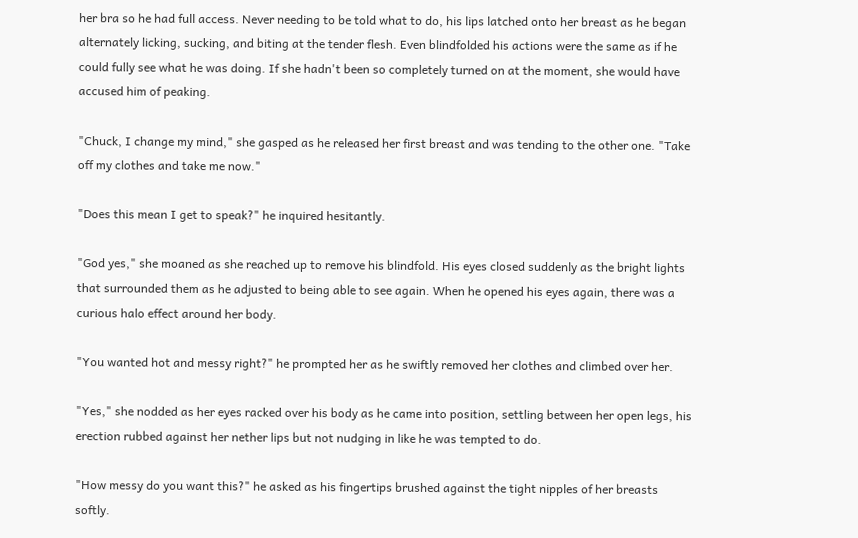her bra so he had full access. Never needing to be told what to do, his lips latched onto her breast as he began alternately licking, sucking, and biting at the tender flesh. Even blindfolded his actions were the same as if he could fully see what he was doing. If she hadn't been so completely turned on at the moment, she would have accused him of peaking.

"Chuck, I change my mind," she gasped as he released her first breast and was tending to the other one. "Take off my clothes and take me now."

"Does this mean I get to speak?" he inquired hesitantly.

"God yes," she moaned as she reached up to remove his blindfold. His eyes closed suddenly as the bright lights that surrounded them as he adjusted to being able to see again. When he opened his eyes again, there was a curious halo effect around her body.

"You wanted hot and messy right?" he prompted her as he swiftly removed her clothes and climbed over her.

"Yes," she nodded as her eyes racked over his body as he came into position, settling between her open legs, his erection rubbed against her nether lips but not nudging in like he was tempted to do.

"How messy do you want this?" he asked as his fingertips brushed against the tight nipples of her breasts softly.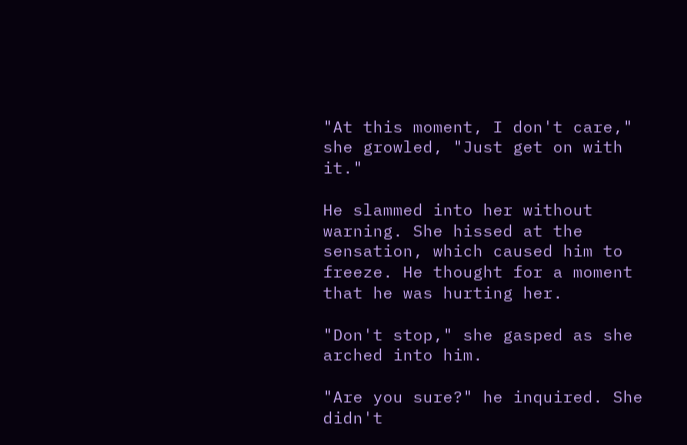"At this moment, I don't care," she growled, "Just get on with it."

He slammed into her without warning. She hissed at the sensation, which caused him to freeze. He thought for a moment that he was hurting her.

"Don't stop," she gasped as she arched into him.

"Are you sure?" he inquired. She didn't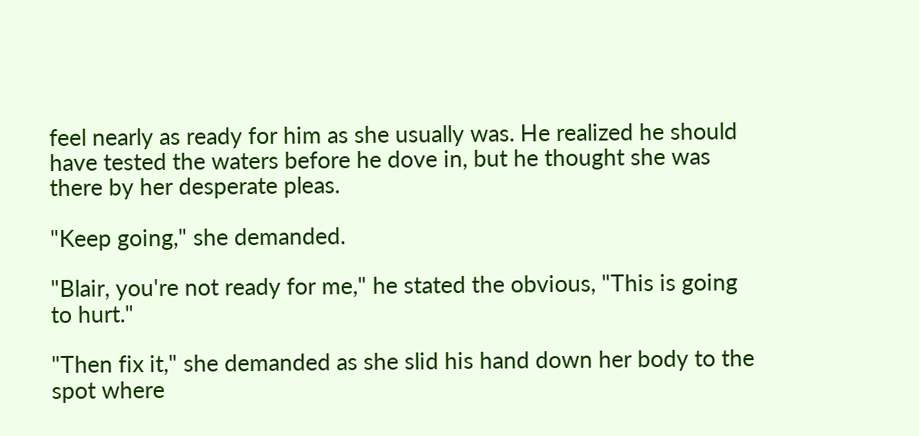feel nearly as ready for him as she usually was. He realized he should have tested the waters before he dove in, but he thought she was there by her desperate pleas.

"Keep going," she demanded.

"Blair, you're not ready for me," he stated the obvious, "This is going to hurt."

"Then fix it," she demanded as she slid his hand down her body to the spot where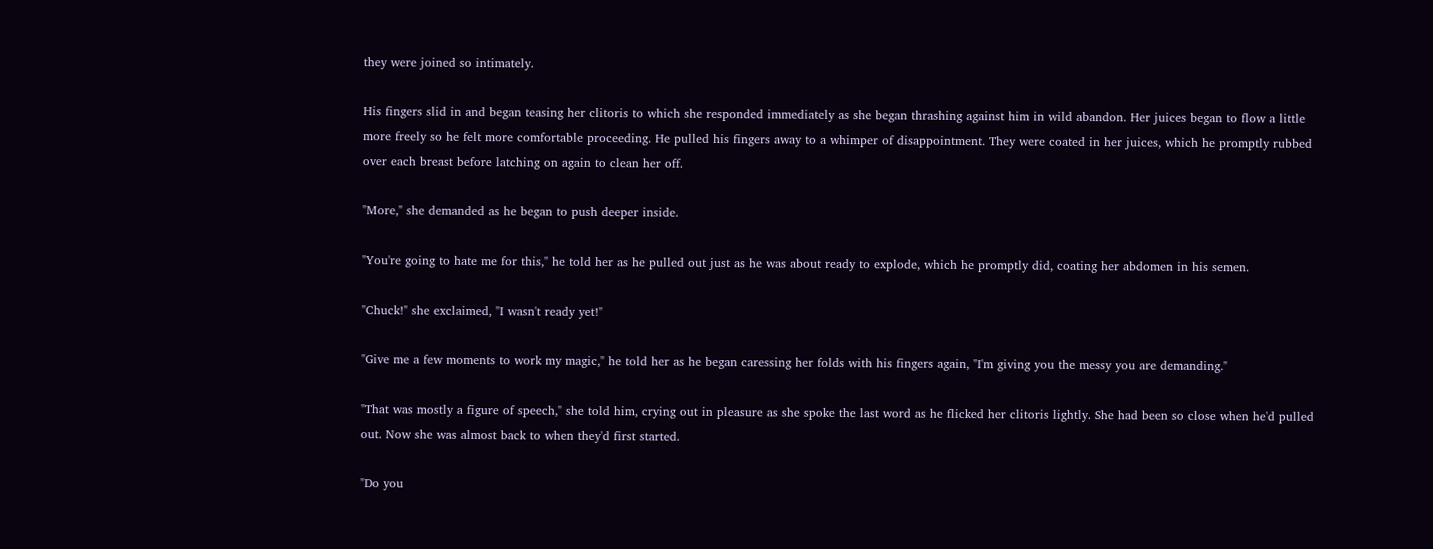they were joined so intimately.

His fingers slid in and began teasing her clitoris to which she responded immediately as she began thrashing against him in wild abandon. Her juices began to flow a little more freely so he felt more comfortable proceeding. He pulled his fingers away to a whimper of disappointment. They were coated in her juices, which he promptly rubbed over each breast before latching on again to clean her off.

"More," she demanded as he began to push deeper inside.

"You're going to hate me for this," he told her as he pulled out just as he was about ready to explode, which he promptly did, coating her abdomen in his semen.

"Chuck!" she exclaimed, "I wasn't ready yet!"

"Give me a few moments to work my magic," he told her as he began caressing her folds with his fingers again, "I'm giving you the messy you are demanding."

"That was mostly a figure of speech," she told him, crying out in pleasure as she spoke the last word as he flicked her clitoris lightly. She had been so close when he'd pulled out. Now she was almost back to when they'd first started.

"Do you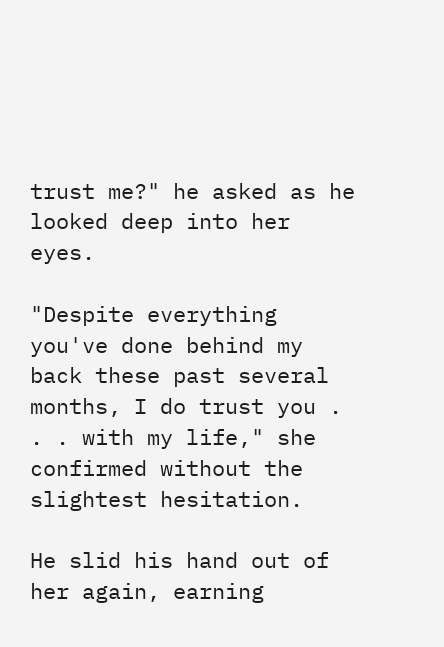trust me?" he asked as he looked deep into her eyes.

"Despite everything you've done behind my back these past several months, I do trust you . . . with my life," she confirmed without the slightest hesitation.

He slid his hand out of her again, earning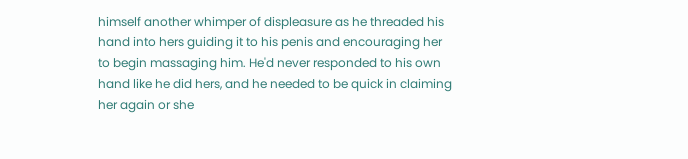himself another whimper of displeasure as he threaded his hand into hers guiding it to his penis and encouraging her to begin massaging him. He'd never responded to his own hand like he did hers, and he needed to be quick in claiming her again or she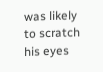was likely to scratch his eyes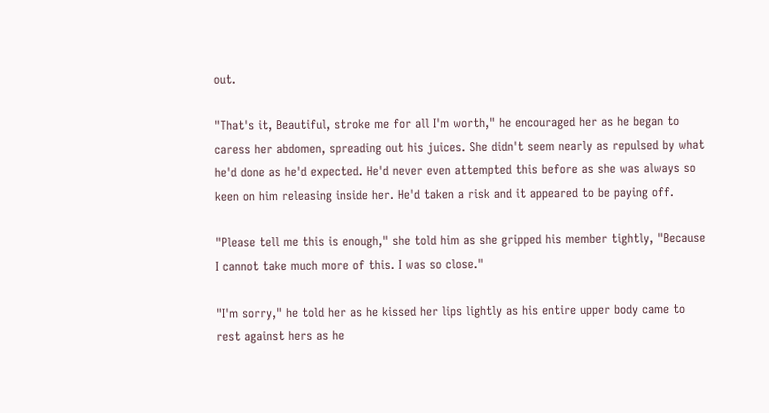out.

"That's it, Beautiful, stroke me for all I'm worth," he encouraged her as he began to caress her abdomen, spreading out his juices. She didn't seem nearly as repulsed by what he'd done as he'd expected. He'd never even attempted this before as she was always so keen on him releasing inside her. He'd taken a risk and it appeared to be paying off.

"Please tell me this is enough," she told him as she gripped his member tightly, "Because I cannot take much more of this. I was so close."

"I'm sorry," he told her as he kissed her lips lightly as his entire upper body came to rest against hers as he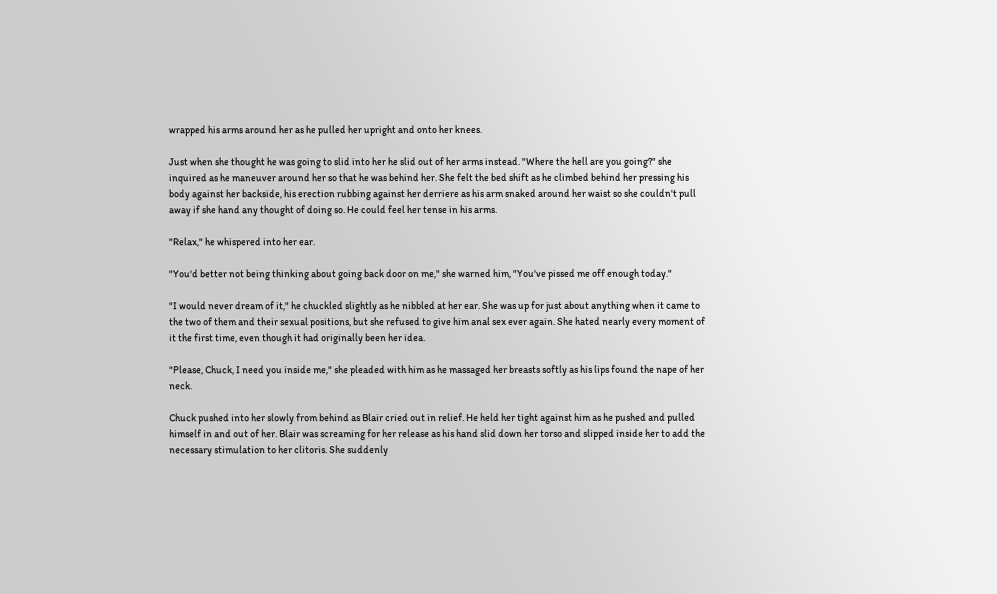wrapped his arms around her as he pulled her upright and onto her knees.

Just when she thought he was going to slid into her he slid out of her arms instead. "Where the hell are you going?" she inquired as he maneuver around her so that he was behind her. She felt the bed shift as he climbed behind her pressing his body against her backside, his erection rubbing against her derriere as his arm snaked around her waist so she couldn't pull away if she hand any thought of doing so. He could feel her tense in his arms.

"Relax," he whispered into her ear.

"You'd better not being thinking about going back door on me," she warned him, "You've pissed me off enough today."

"I would never dream of it," he chuckled slightly as he nibbled at her ear. She was up for just about anything when it came to the two of them and their sexual positions, but she refused to give him anal sex ever again. She hated nearly every moment of it the first time, even though it had originally been her idea.

"Please, Chuck, I need you inside me," she pleaded with him as he massaged her breasts softly as his lips found the nape of her neck.

Chuck pushed into her slowly from behind as Blair cried out in relief. He held her tight against him as he pushed and pulled himself in and out of her. Blair was screaming for her release as his hand slid down her torso and slipped inside her to add the necessary stimulation to her clitoris. She suddenly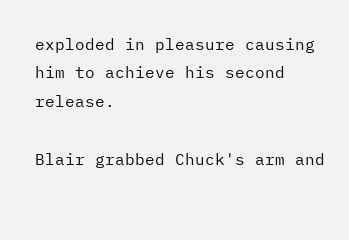exploded in pleasure causing him to achieve his second release.

Blair grabbed Chuck's arm and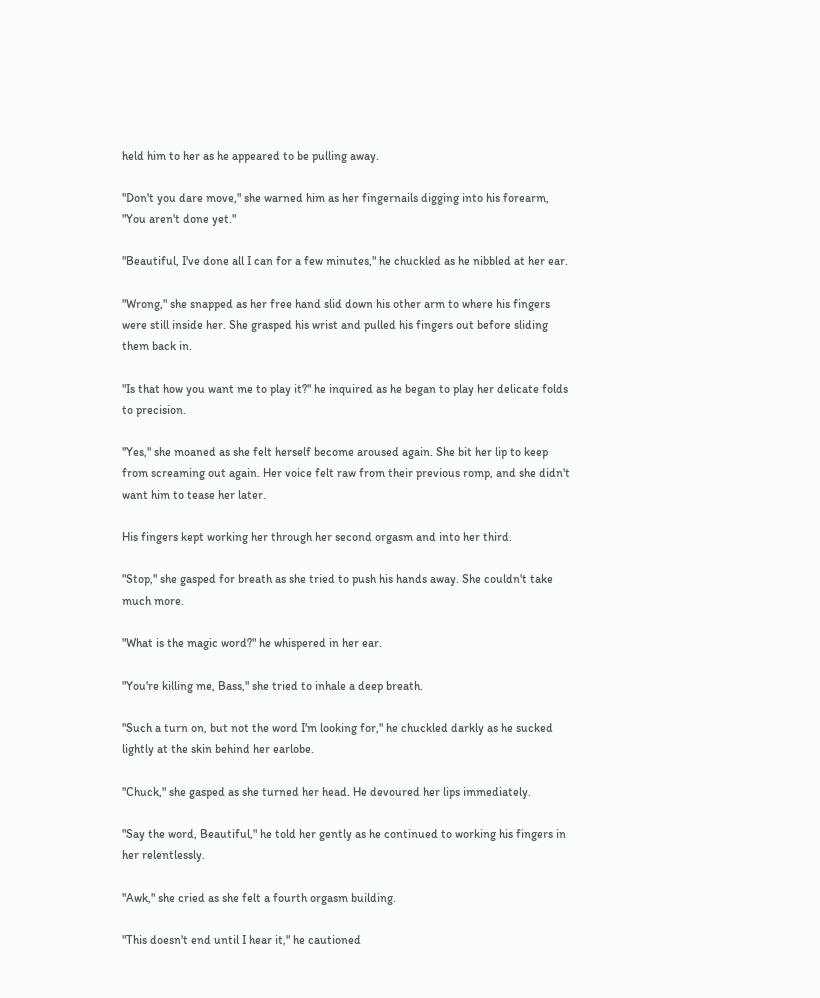held him to her as he appeared to be pulling away.

"Don't you dare move," she warned him as her fingernails digging into his forearm, "You aren't done yet."

"Beautiful, I've done all I can for a few minutes," he chuckled as he nibbled at her ear.

"Wrong," she snapped as her free hand slid down his other arm to where his fingers were still inside her. She grasped his wrist and pulled his fingers out before sliding them back in.

"Is that how you want me to play it?" he inquired as he began to play her delicate folds to precision.

"Yes," she moaned as she felt herself become aroused again. She bit her lip to keep from screaming out again. Her voice felt raw from their previous romp, and she didn't want him to tease her later.

His fingers kept working her through her second orgasm and into her third.

"Stop," she gasped for breath as she tried to push his hands away. She couldn't take much more.

"What is the magic word?" he whispered in her ear.

"You're killing me, Bass," she tried to inhale a deep breath.

"Such a turn on, but not the word I'm looking for," he chuckled darkly as he sucked lightly at the skin behind her earlobe.

"Chuck," she gasped as she turned her head. He devoured her lips immediately.

"Say the word, Beautiful," he told her gently as he continued to working his fingers in her relentlessly.

"Awk," she cried as she felt a fourth orgasm building.

"This doesn't end until I hear it," he cautioned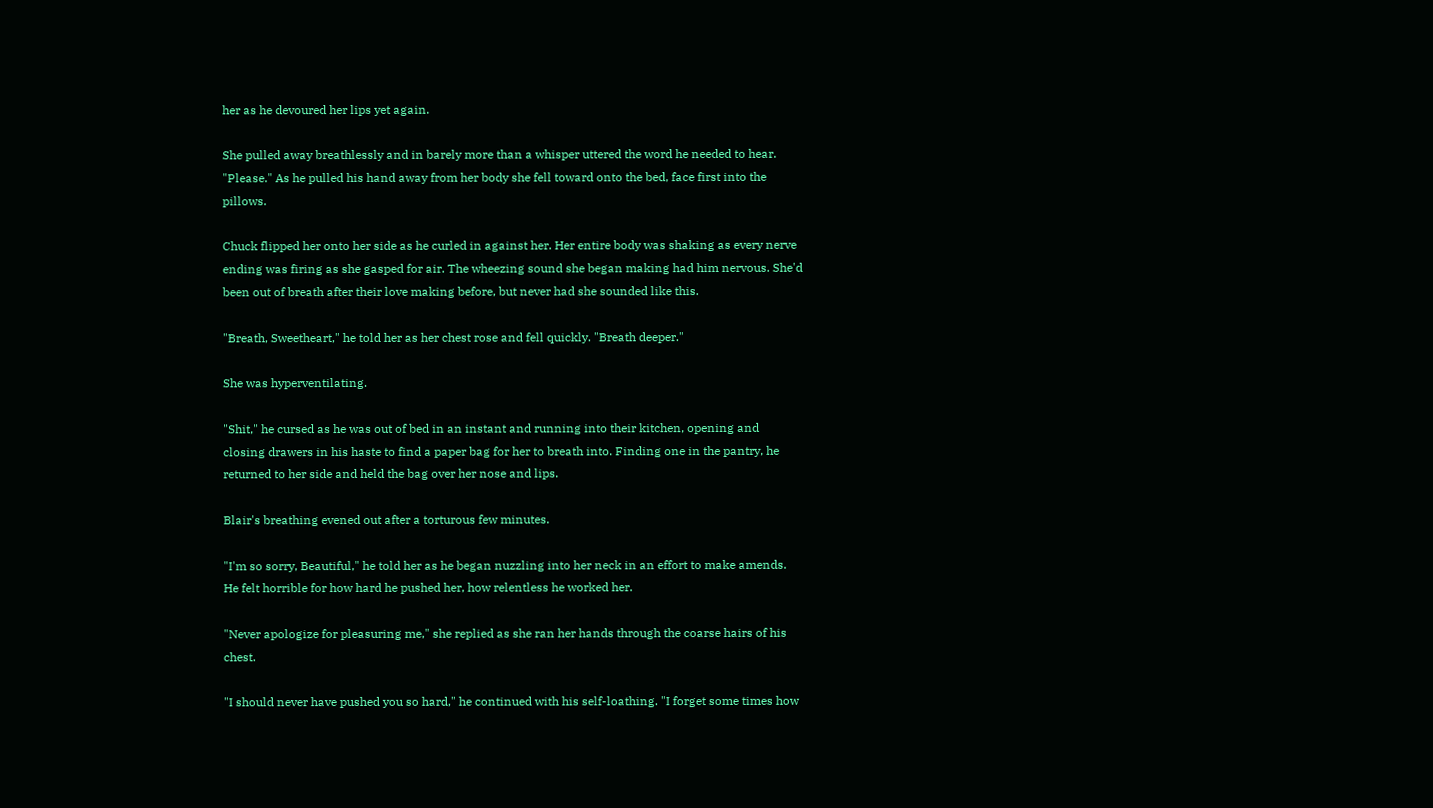her as he devoured her lips yet again.

She pulled away breathlessly and in barely more than a whisper uttered the word he needed to hear. "Please." As he pulled his hand away from her body she fell toward onto the bed, face first into the pillows.

Chuck flipped her onto her side as he curled in against her. Her entire body was shaking as every nerve ending was firing as she gasped for air. The wheezing sound she began making had him nervous. She'd been out of breath after their love making before, but never had she sounded like this.

"Breath, Sweetheart," he told her as her chest rose and fell quickly. "Breath deeper."

She was hyperventilating.

"Shit," he cursed as he was out of bed in an instant and running into their kitchen, opening and closing drawers in his haste to find a paper bag for her to breath into. Finding one in the pantry, he returned to her side and held the bag over her nose and lips.

Blair's breathing evened out after a torturous few minutes.

"I'm so sorry, Beautiful," he told her as he began nuzzling into her neck in an effort to make amends. He felt horrible for how hard he pushed her, how relentless he worked her.

"Never apologize for pleasuring me," she replied as she ran her hands through the coarse hairs of his chest.

"I should never have pushed you so hard," he continued with his self-loathing. "I forget some times how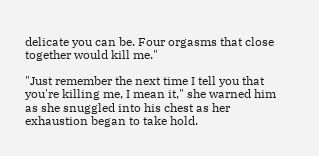delicate you can be. Four orgasms that close together would kill me."

"Just remember the next time I tell you that you're killing me, I mean it," she warned him as she snuggled into his chest as her exhaustion began to take hold.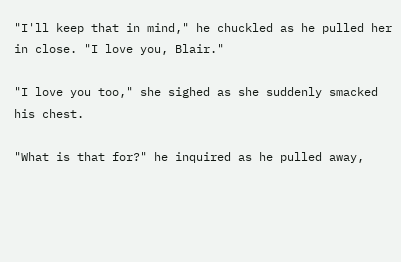"I'll keep that in mind," he chuckled as he pulled her in close. "I love you, Blair."

"I love you too," she sighed as she suddenly smacked his chest.

"What is that for?" he inquired as he pulled away,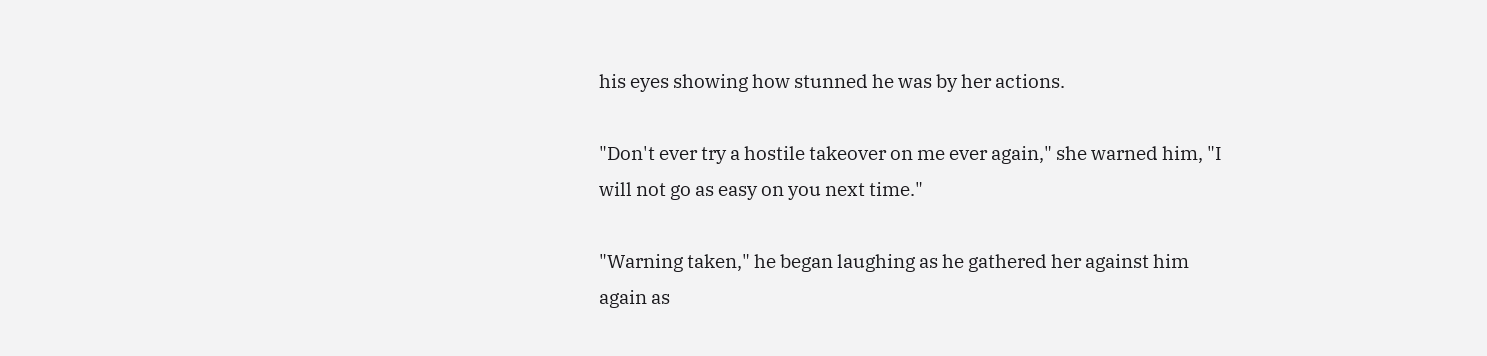his eyes showing how stunned he was by her actions.

"Don't ever try a hostile takeover on me ever again," she warned him, "I will not go as easy on you next time."

"Warning taken," he began laughing as he gathered her against him again as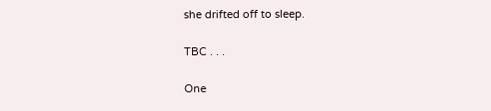she drifted off to sleep.

TBC . . .

One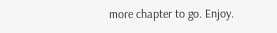more chapter to go. Enjoy.